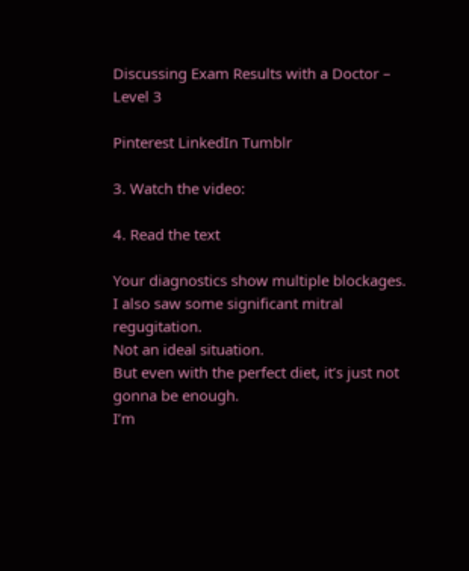Discussing Exam Results with a Doctor – Level 3

Pinterest LinkedIn Tumblr

3. Watch the video:

4. Read the text

Your diagnostics show multiple blockages.
I also saw some significant mitral regugitation.
Not an ideal situation.
But even with the perfect diet, it’s just not gonna be enough.
I’m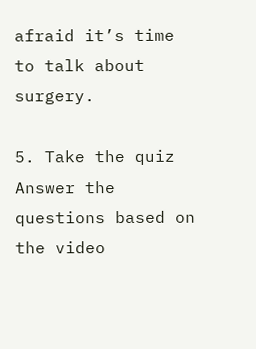afraid it’s time to talk about surgery.

5. Take the quiz
Answer the questions based on the video